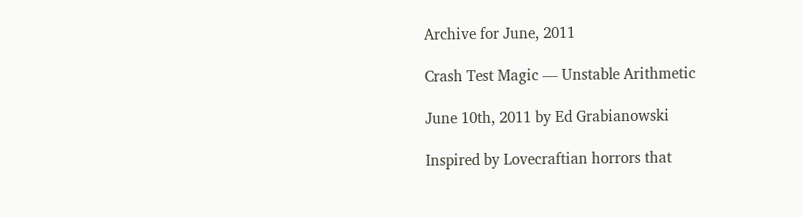Archive for June, 2011

Crash Test Magic — Unstable Arithmetic

June 10th, 2011 by Ed Grabianowski

Inspired by Lovecraftian horrors that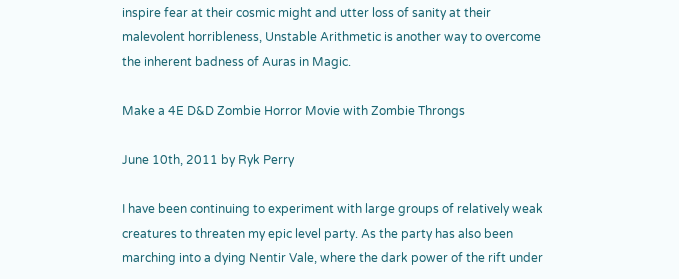inspire fear at their cosmic might and utter loss of sanity at their malevolent horribleness, Unstable Arithmetic is another way to overcome the inherent badness of Auras in Magic.

Make a 4E D&D Zombie Horror Movie with Zombie Throngs

June 10th, 2011 by Ryk Perry

I have been continuing to experiment with large groups of relatively weak creatures to threaten my epic level party. As the party has also been marching into a dying Nentir Vale, where the dark power of the rift under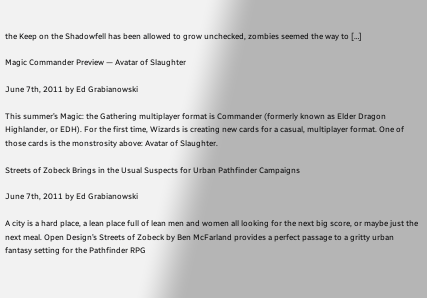the Keep on the Shadowfell has been allowed to grow unchecked, zombies seemed the way to […]

Magic Commander Preview — Avatar of Slaughter

June 7th, 2011 by Ed Grabianowski

This summer’s Magic: the Gathering multiplayer format is Commander (formerly known as Elder Dragon Highlander, or EDH). For the first time, Wizards is creating new cards for a casual, multiplayer format. One of those cards is the monstrosity above: Avatar of Slaughter.

Streets of Zobeck Brings in the Usual Suspects for Urban Pathfinder Campaigns

June 7th, 2011 by Ed Grabianowski

A city is a hard place, a lean place full of lean men and women all looking for the next big score, or maybe just the next meal. Open Design’s Streets of Zobeck by Ben McFarland provides a perfect passage to a gritty urban fantasy setting for the Pathfinder RPG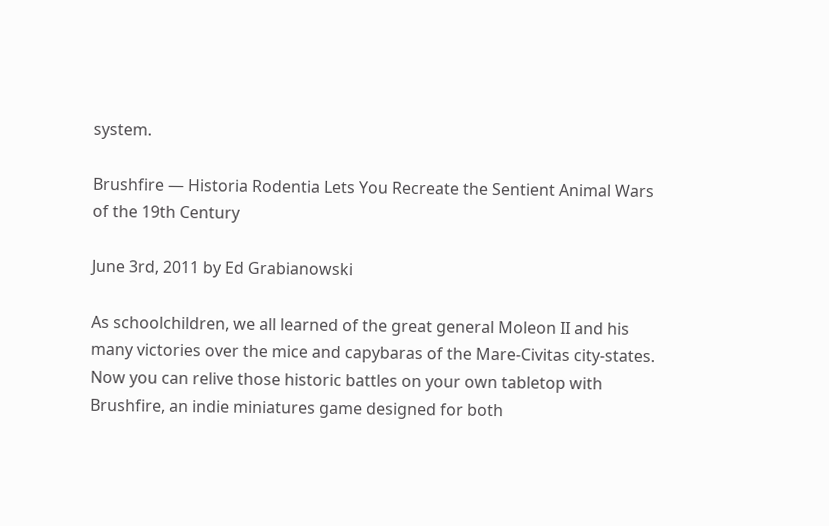system.

Brushfire — Historia Rodentia Lets You Recreate the Sentient Animal Wars of the 19th Century

June 3rd, 2011 by Ed Grabianowski

As schoolchildren, we all learned of the great general Moleon II and his many victories over the mice and capybaras of the Mare-Civitas city-states. Now you can relive those historic battles on your own tabletop with Brushfire, an indie miniatures game designed for both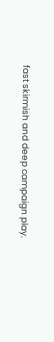fast skirmish and deep campaign play.